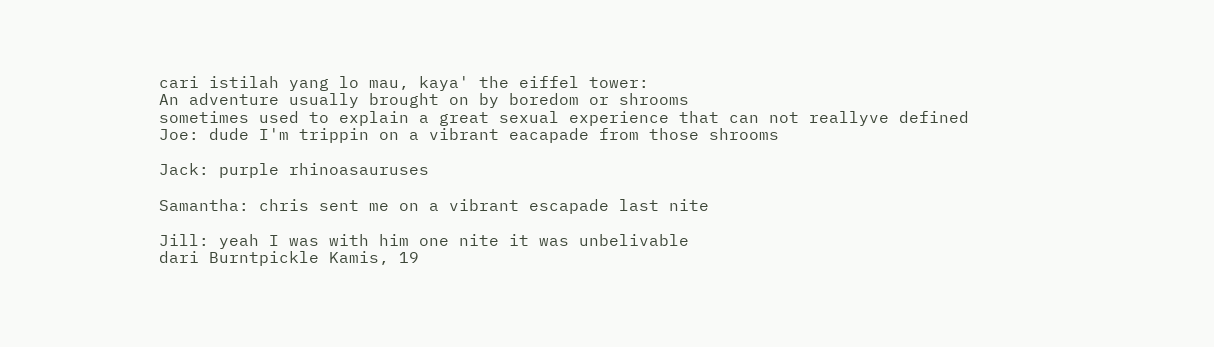cari istilah yang lo mau, kaya' the eiffel tower:
An adventure usually brought on by boredom or shrooms
sometimes used to explain a great sexual experience that can not reallyve defined
Joe: dude I'm trippin on a vibrant eacapade from those shrooms

Jack: purple rhinoasauruses

Samantha: chris sent me on a vibrant escapade last nite

Jill: yeah I was with him one nite it was unbelivable
dari Burntpickle Kamis, 19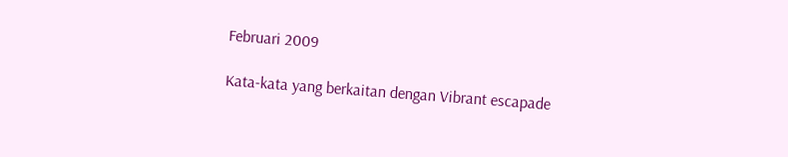Februari 2009

Kata-kata yang berkaitan dengan Vibrant escapade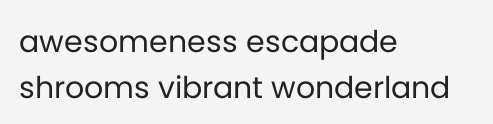awesomeness escapade shrooms vibrant wonderland